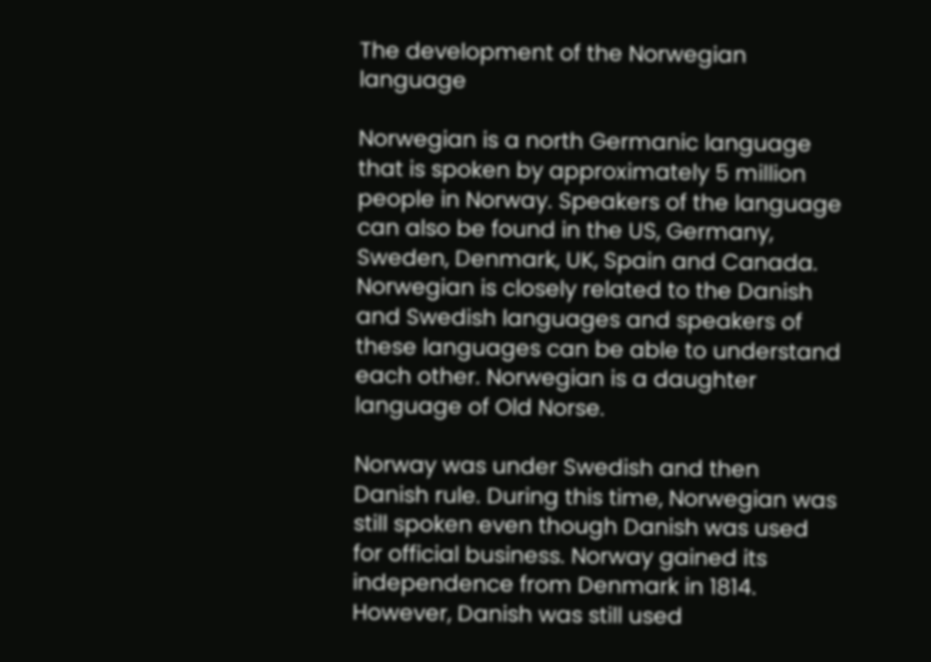The development of the Norwegian language

Norwegian is a north Germanic language that is spoken by approximately 5 million people in Norway. Speakers of the language can also be found in the US, Germany, Sweden, Denmark, UK, Spain and Canada. Norwegian is closely related to the Danish and Swedish languages and speakers of these languages can be able to understand each other. Norwegian is a daughter language of Old Norse.

Norway was under Swedish and then Danish rule. During this time, Norwegian was still spoken even though Danish was used for official business. Norway gained its independence from Denmark in 1814. However, Danish was still used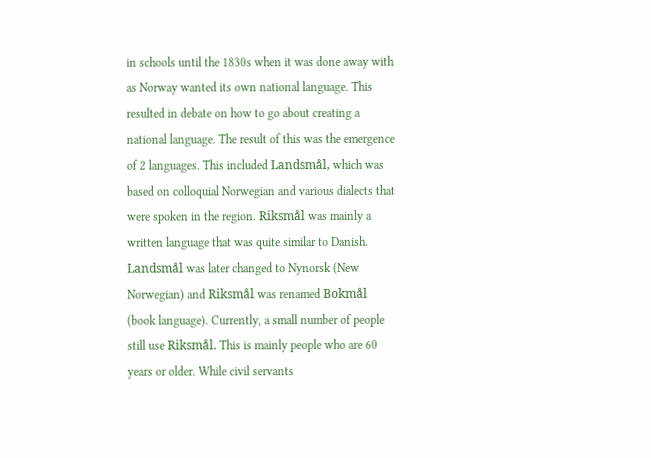in schools until the 1830s when it was done away with as Norway wanted its own national language. This resulted in debate on how to go about creating a national language. The result of this was the emergence of 2 languages. This included Landsmål, which was based on colloquial Norwegian and various dialects that were spoken in the region. Riksmål was mainly a written language that was quite similar to Danish. Landsmål was later changed to Nynorsk (New Norwegian) and Riksmål was renamed Bokmål (book language). Currently, a small number of people still use Riksmål. This is mainly people who are 60 years or older. While civil servants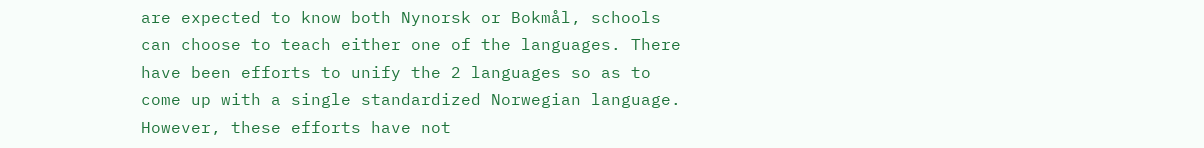are expected to know both Nynorsk or Bokmål, schools can choose to teach either one of the languages. There have been efforts to unify the 2 languages so as to come up with a single standardized Norwegian language. However, these efforts have not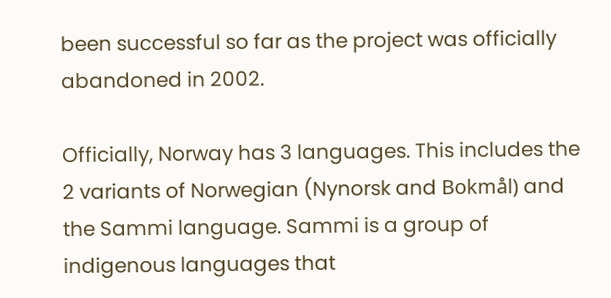been successful so far as the project was officially abandoned in 2002.

Officially, Norway has 3 languages. This includes the 2 variants of Norwegian (Nynorsk and Bokmål) and the Sammi language. Sammi is a group of indigenous languages that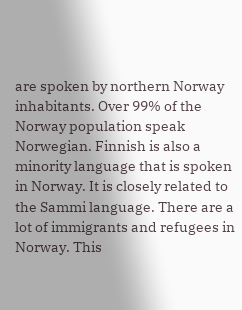are spoken by northern Norway inhabitants. Over 99% of the Norway population speak Norwegian. Finnish is also a minority language that is spoken in Norway. It is closely related to the Sammi language. There are a lot of immigrants and refugees in Norway. This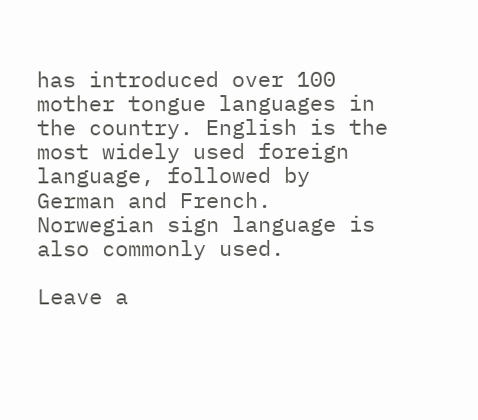has introduced over 100 mother tongue languages in the country. English is the most widely used foreign language, followed by German and French. Norwegian sign language is also commonly used.

Leave a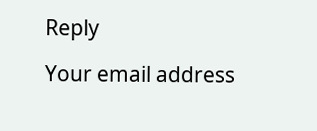Reply

Your email address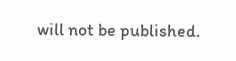will not be published.